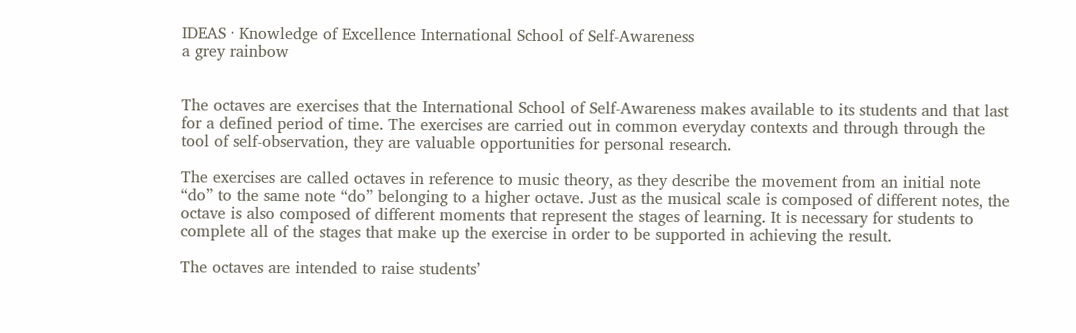IDEAS · Knowledge of Excellence International School of Self-Awareness
a grey rainbow


The octaves are exercises that the International School of Self-Awareness makes available to its students and that last for a defined period of time. The exercises are carried out in common everyday contexts and through through the tool of self-observation, they are valuable opportunities for personal research.

The exercises are called octaves in reference to music theory, as they describe the movement from an initial note “do” to the same note “do” belonging to a higher octave. Just as the musical scale is composed of different notes, the octave is also composed of different moments that represent the stages of learning. It is necessary for students to complete all of the stages that make up the exercise in order to be supported in achieving the result.

The octaves are intended to raise students’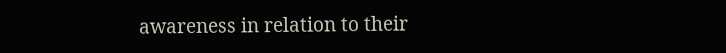awareness in relation to their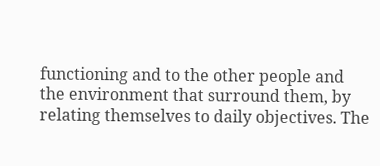functioning and to the other people and the environment that surround them, by relating themselves to daily objectives. The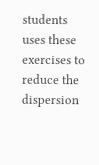students uses these exercises to reduce the dispersion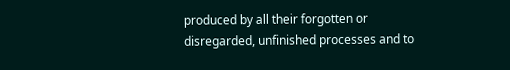produced by all their forgotten or disregarded, unfinished processes and to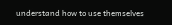understand how to use themselves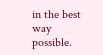in the best way possible.